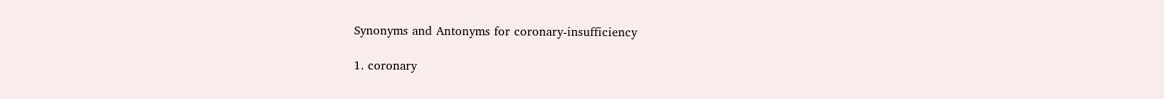Synonyms and Antonyms for coronary-insufficiency

1. coronary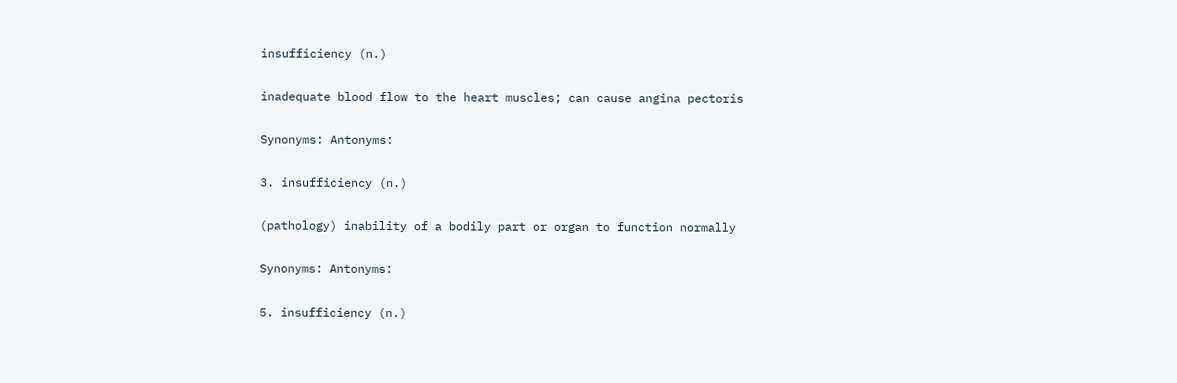insufficiency (n.)

inadequate blood flow to the heart muscles; can cause angina pectoris

Synonyms: Antonyms:

3. insufficiency (n.)

(pathology) inability of a bodily part or organ to function normally

Synonyms: Antonyms:

5. insufficiency (n.)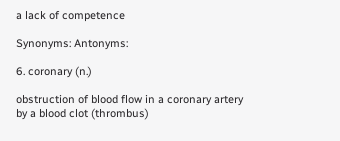a lack of competence

Synonyms: Antonyms:

6. coronary (n.)

obstruction of blood flow in a coronary artery by a blood clot (thrombus)